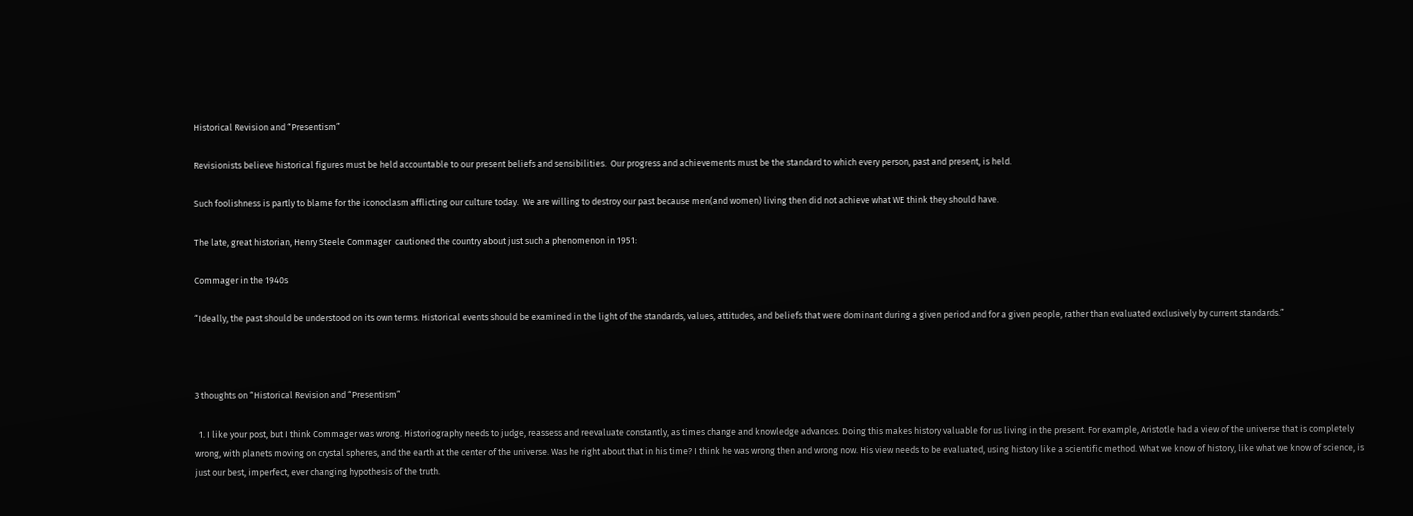Historical Revision and “Presentism”

Revisionists believe historical figures must be held accountable to our present beliefs and sensibilities.  Our progress and achievements must be the standard to which every person, past and present, is held.

Such foolishness is partly to blame for the iconoclasm afflicting our culture today.  We are willing to destroy our past because men(and women) living then did not achieve what WE think they should have.

The late, great historian, Henry Steele Commager  cautioned the country about just such a phenomenon in 1951:

Commager in the 1940s

“Ideally, the past should be understood on its own terms. Historical events should be examined in the light of the standards, values, attitudes, and beliefs that were dominant during a given period and for a given people, rather than evaluated exclusively by current standards.”



3 thoughts on “Historical Revision and “Presentism”

  1. I like your post, but I think Commager was wrong. Historiography needs to judge, reassess and reevaluate constantly, as times change and knowledge advances. Doing this makes history valuable for us living in the present. For example, Aristotle had a view of the universe that is completely wrong, with planets moving on crystal spheres, and the earth at the center of the universe. Was he right about that in his time? I think he was wrong then and wrong now. His view needs to be evaluated, using history like a scientific method. What we know of history, like what we know of science, is just our best, imperfect, ever changing hypothesis of the truth.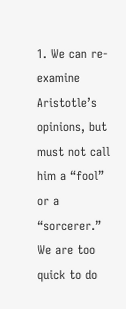1. We can re-examine Aristotle’s opinions, but must not call him a “fool” or a “sorcerer.” We are too quick to do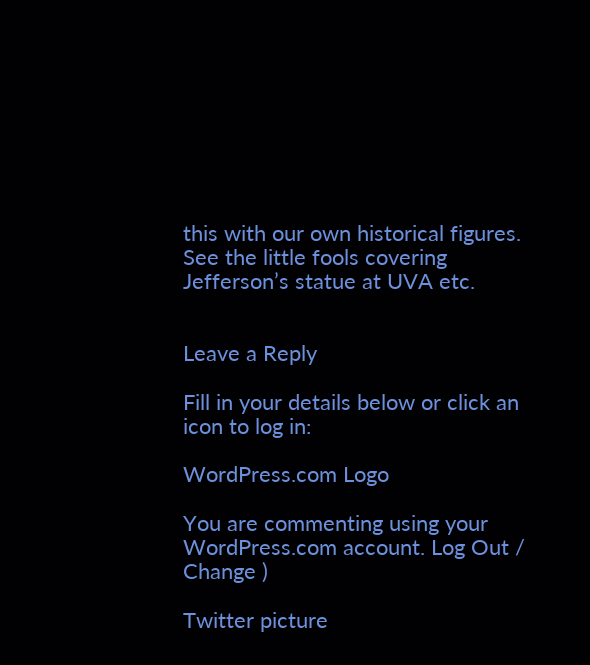this with our own historical figures. See the little fools covering Jefferson’s statue at UVA etc.


Leave a Reply

Fill in your details below or click an icon to log in:

WordPress.com Logo

You are commenting using your WordPress.com account. Log Out /  Change )

Twitter picture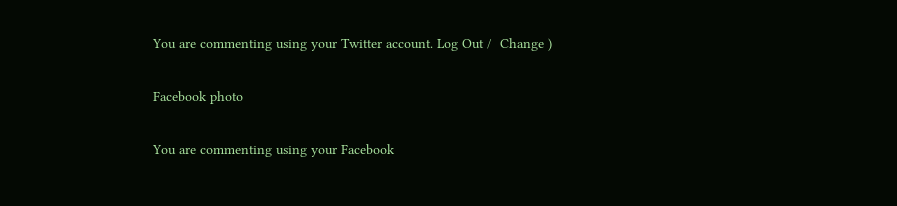You are commenting using your Twitter account. Log Out /  Change )

Facebook photo

You are commenting using your Facebook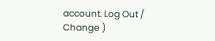account. Log Out /  Change )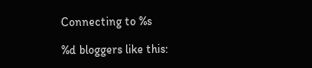Connecting to %s

%d bloggers like this: